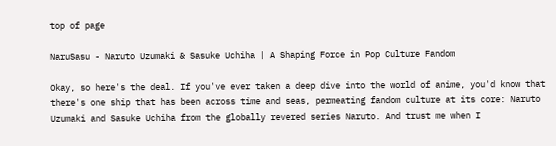top of page

NaruSasu - Naruto Uzumaki & Sasuke Uchiha | A Shaping Force in Pop Culture Fandom

Okay, so here's the deal. If you've ever taken a deep dive into the world of anime, you'd know that there's one ship that has been across time and seas, permeating fandom culture at its core: Naruto Uzumaki and Sasuke Uchiha from the globally revered series Naruto. And trust me when I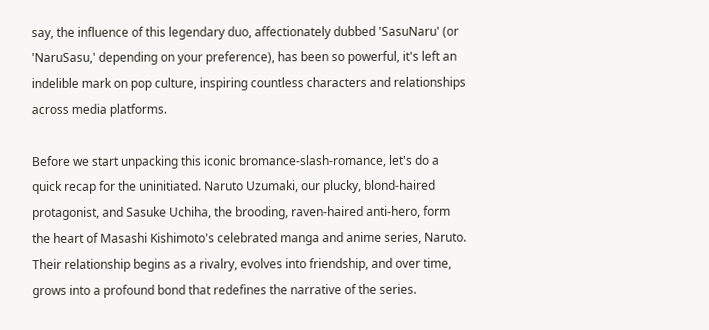say, the influence of this legendary duo, affectionately dubbed 'SasuNaru' (or 'NaruSasu,' depending on your preference), has been so powerful, it's left an indelible mark on pop culture, inspiring countless characters and relationships across media platforms.

Before we start unpacking this iconic bromance-slash-romance, let's do a quick recap for the uninitiated. Naruto Uzumaki, our plucky, blond-haired protagonist, and Sasuke Uchiha, the brooding, raven-haired anti-hero, form the heart of Masashi Kishimoto's celebrated manga and anime series, Naruto. Their relationship begins as a rivalry, evolves into friendship, and over time, grows into a profound bond that redefines the narrative of the series.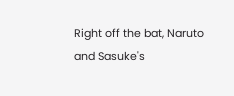Right off the bat, Naruto and Sasuke's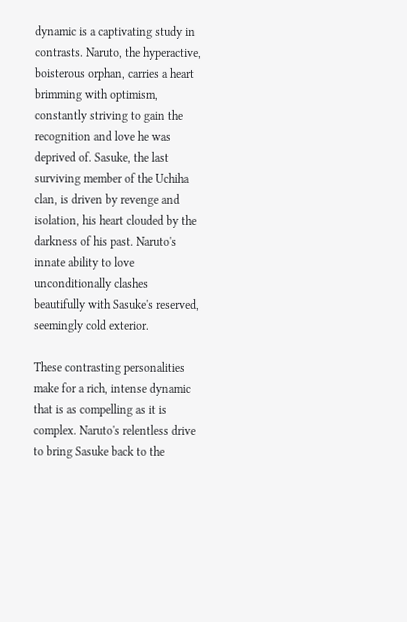dynamic is a captivating study in contrasts. Naruto, the hyperactive, boisterous orphan, carries a heart brimming with optimism, constantly striving to gain the recognition and love he was deprived of. Sasuke, the last surviving member of the Uchiha clan, is driven by revenge and isolation, his heart clouded by the darkness of his past. Naruto's innate ability to love unconditionally clashes beautifully with Sasuke's reserved, seemingly cold exterior.

These contrasting personalities make for a rich, intense dynamic that is as compelling as it is complex. Naruto's relentless drive to bring Sasuke back to the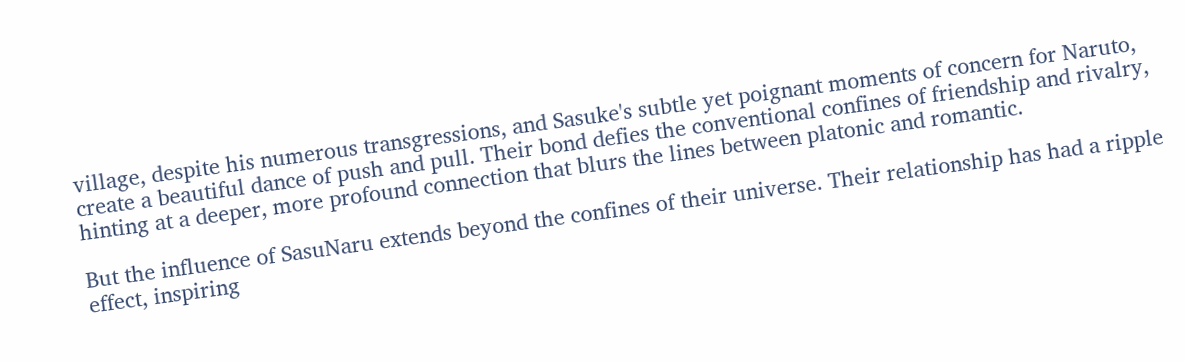village, despite his numerous transgressions, and Sasuke's subtle yet poignant moments of concern for Naruto, create a beautiful dance of push and pull. Their bond defies the conventional confines of friendship and rivalry, hinting at a deeper, more profound connection that blurs the lines between platonic and romantic.

But the influence of SasuNaru extends beyond the confines of their universe. Their relationship has had a ripple effect, inspiring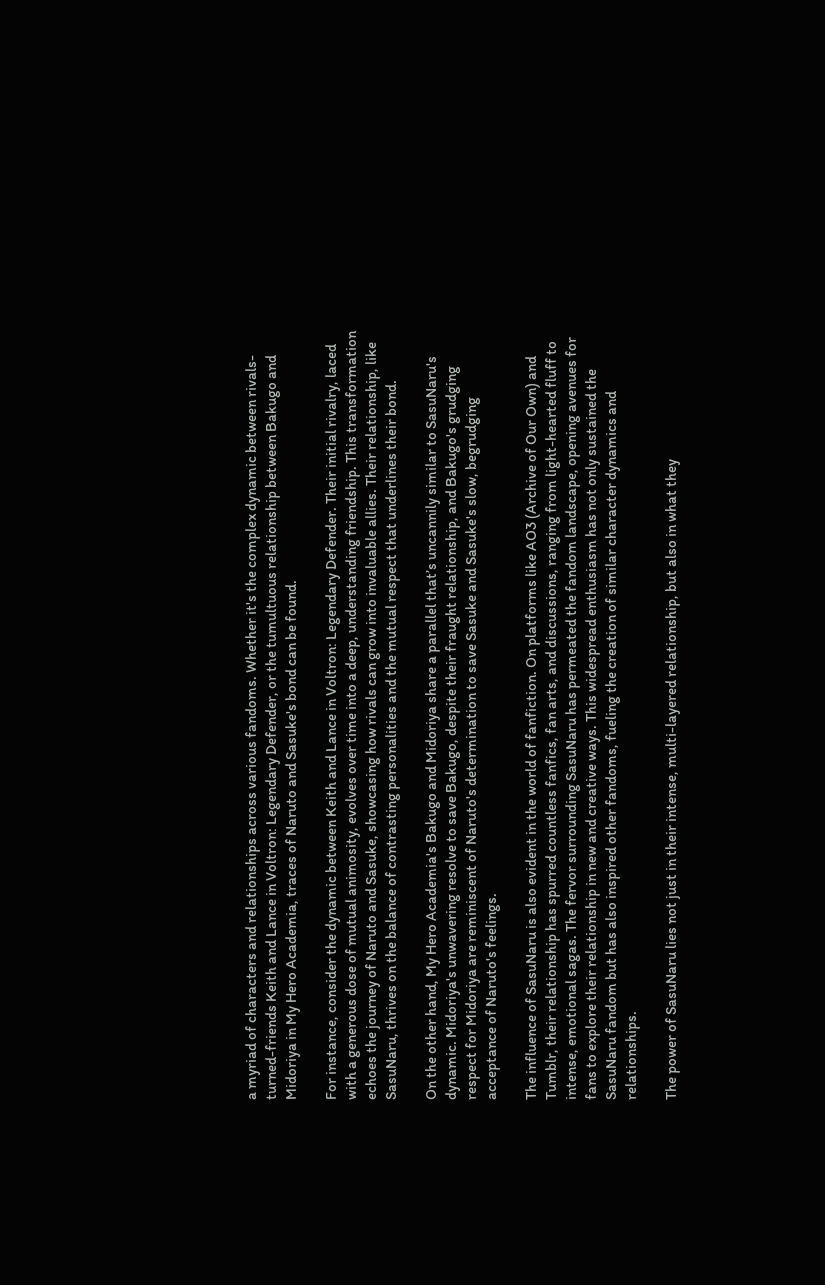a myriad of characters and relationships across various fandoms. Whether it's the complex dynamic between rivals-turned-friends Keith and Lance in Voltron: Legendary Defender, or the tumultuous relationship between Bakugo and Midoriya in My Hero Academia, traces of Naruto and Sasuke's bond can be found.

For instance, consider the dynamic between Keith and Lance in Voltron: Legendary Defender. Their initial rivalry, laced with a generous dose of mutual animosity, evolves over time into a deep, understanding friendship. This transformation echoes the journey of Naruto and Sasuke, showcasing how rivals can grow into invaluable allies. Their relationship, like SasuNaru, thrives on the balance of contrasting personalities and the mutual respect that underlines their bond.

On the other hand, My Hero Academia's Bakugo and Midoriya share a parallel that’s uncannily similar to SasuNaru's dynamic. Midoriya's unwavering resolve to save Bakugo, despite their fraught relationship, and Bakugo's grudging respect for Midoriya are reminiscent of Naruto's determination to save Sasuke and Sasuke's slow, begrudging acceptance of Naruto's feelings.

The influence of SasuNaru is also evident in the world of fanfiction. On platforms like AO3 (Archive of Our Own) and Tumblr, their relationship has spurred countless fanfics, fan arts, and discussions, ranging from light-hearted fluff to intense, emotional sagas. The fervor surrounding SasuNaru has permeated the fandom landscape, opening avenues for fans to explore their relationship in new and creative ways. This widespread enthusiasm has not only sustained the SasuNaru fandom but has also inspired other fandoms, fueling the creation of similar character dynamics and relationships.

The power of SasuNaru lies not just in their intense, multi-layered relationship, but also in what they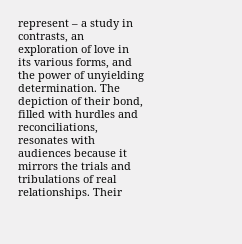represent – a study in contrasts, an exploration of love in its various forms, and the power of unyielding determination. The depiction of their bond, filled with hurdles and reconciliations, resonates with audiences because it mirrors the trials and tribulations of real relationships. Their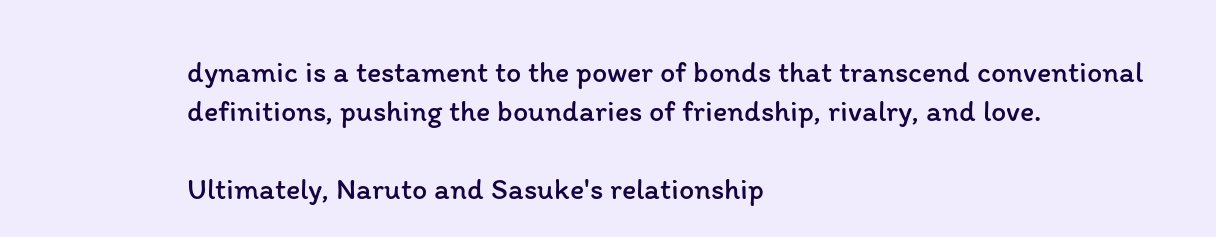dynamic is a testament to the power of bonds that transcend conventional definitions, pushing the boundaries of friendship, rivalry, and love.

Ultimately, Naruto and Sasuke's relationship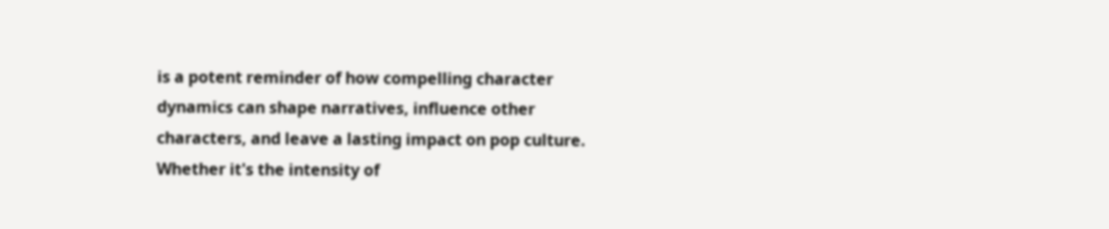is a potent reminder of how compelling character dynamics can shape narratives, influence other characters, and leave a lasting impact on pop culture. Whether it's the intensity of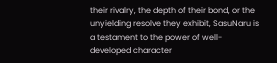their rivalry, the depth of their bond, or the unyielding resolve they exhibit, SasuNaru is a testament to the power of well-developed character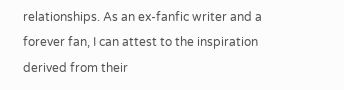relationships. As an ex-fanfic writer and a forever fan, I can attest to the inspiration derived from their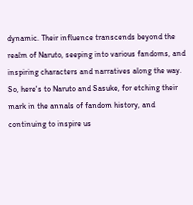dynamic. Their influence transcends beyond the realm of Naruto, seeping into various fandoms, and inspiring characters and narratives along the way. So, here's to Naruto and Sasuke, for etching their mark in the annals of fandom history, and continuing to inspire us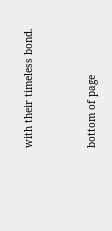with their timeless bond.


bottom of page